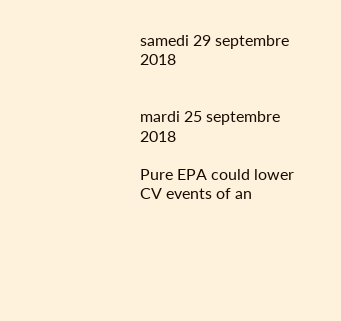samedi 29 septembre 2018


mardi 25 septembre 2018

Pure EPA could lower CV events of an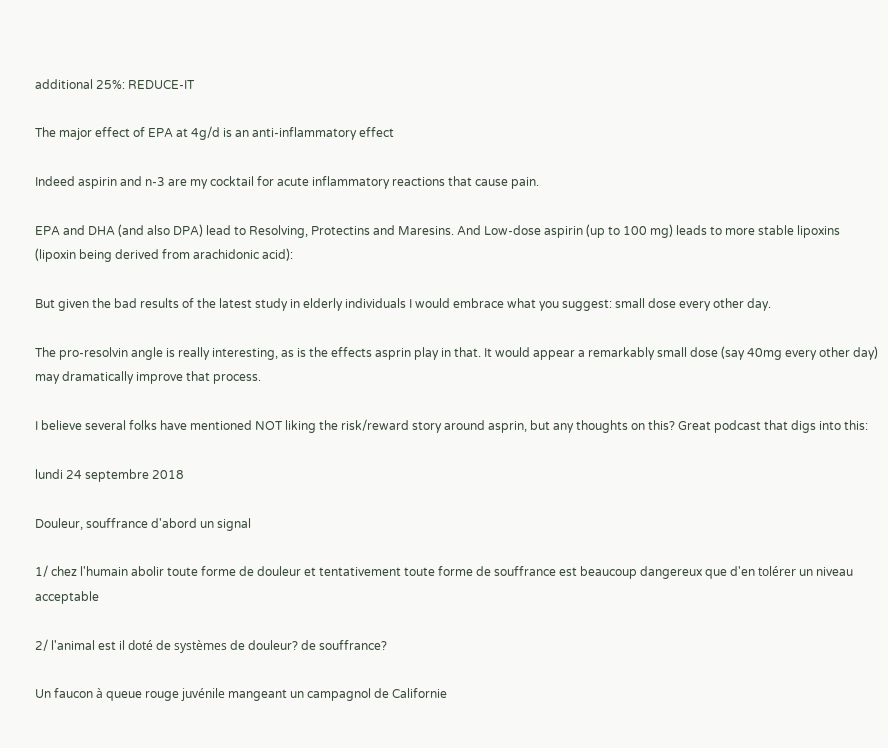additional 25%: REDUCE-IT

The major effect of EPA at 4g/d is an anti-inflammatory effect

Indeed aspirin and n-3 are my cocktail for acute inflammatory reactions that cause pain.

EPA and DHA (and also DPA) lead to Resolving, Protectins and Maresins. And Low-dose aspirin (up to 100 mg) leads to more stable lipoxins (lipoxin being derived from arachidonic acid):

But given the bad results of the latest study in elderly individuals I would embrace what you suggest: small dose every other day.

The pro-resolvin angle is really interesting, as is the effects asprin play in that. It would appear a remarkably small dose (say 40mg every other day) may dramatically improve that process.

I believe several folks have mentioned NOT liking the risk/reward story around asprin, but any thoughts on this? Great podcast that digs into this:

lundi 24 septembre 2018

Douleur, souffrance d'abord un signal

1/ chez l'humain abolir toute forme de douleur et tentativement toute forme de souffrance est beaucoup dangereux que d'en tolérer un niveau acceptable

2/ l'animal est il doté de systèmes de douleur? de souffrance?

Un faucon à queue rouge juvénile mangeant un campagnol de Californie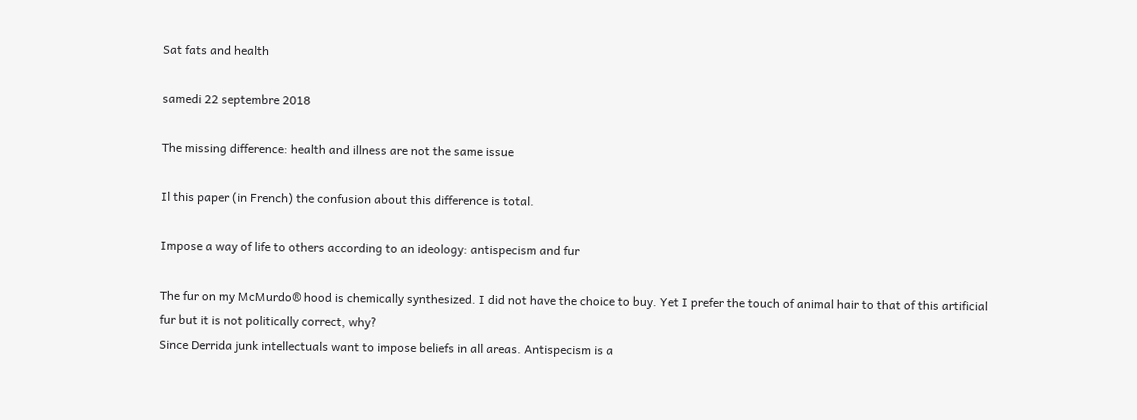Sat fats and health

samedi 22 septembre 2018

The missing difference: health and illness are not the same issue

Il this paper (in French) the confusion about this difference is total.

Impose a way of life to others according to an ideology: antispecism and fur

The fur on my McMurdo® hood is chemically synthesized. I did not have the choice to buy. Yet I prefer the touch of animal hair to that of this artificial fur but it is not politically correct, why?
Since Derrida junk intellectuals want to impose beliefs in all areas. Antispecism is a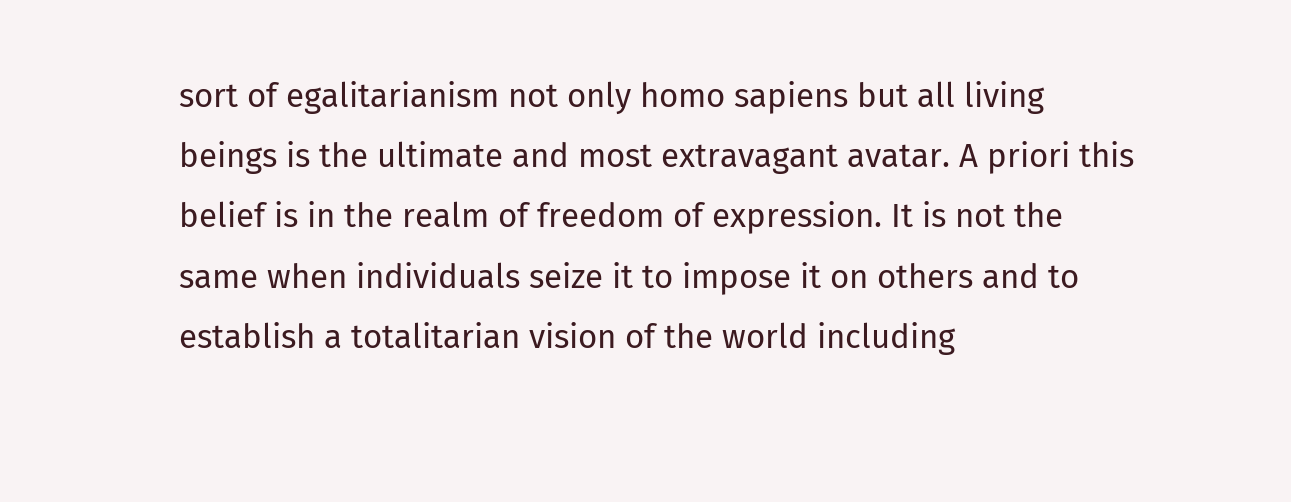sort of egalitarianism not only homo sapiens but all living beings is the ultimate and most extravagant avatar. A priori this belief is in the realm of freedom of expression. It is not the same when individuals seize it to impose it on others and to establish a totalitarian vision of the world including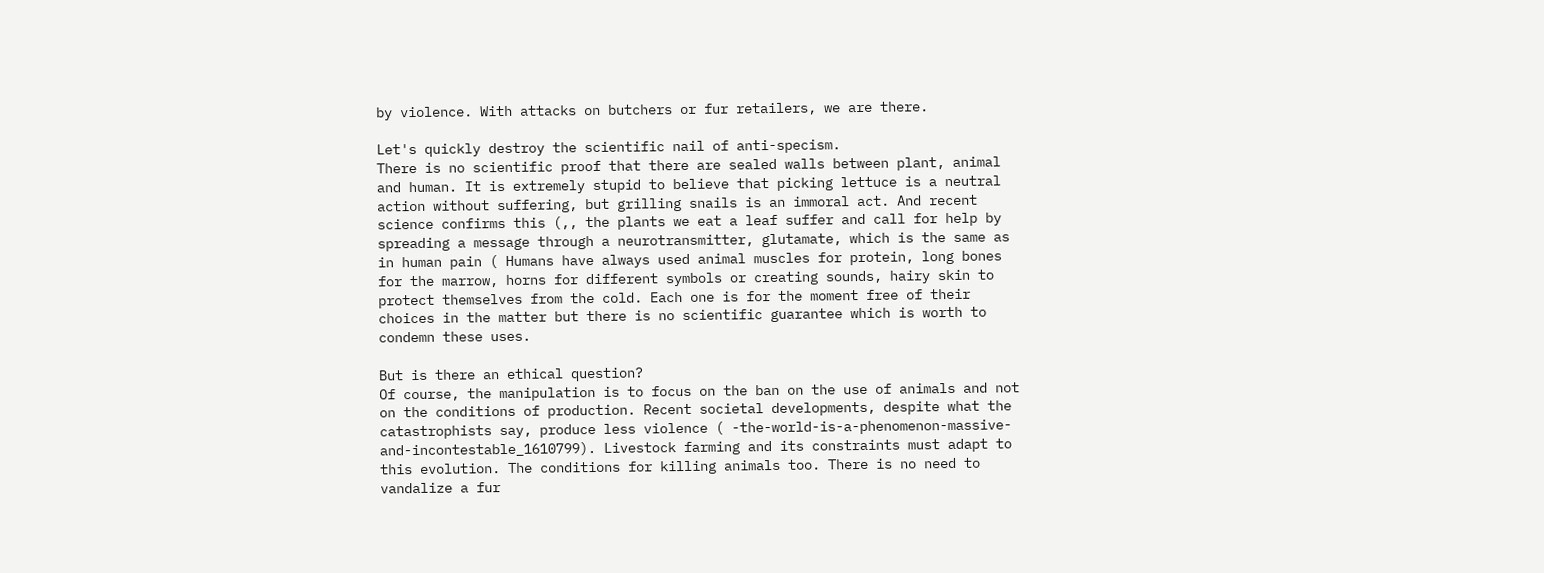by violence. With attacks on butchers or fur retailers, we are there.

Let's quickly destroy the scientific nail of anti-specism.
There is no scientific proof that there are sealed walls between plant, animal and human. It is extremely stupid to believe that picking lettuce is a neutral action without suffering, but grilling snails is an immoral act. And recent science confirms this (,, the plants we eat a leaf suffer and call for help by spreading a message through a neurotransmitter, glutamate, which is the same as in human pain ( Humans have always used animal muscles for protein, long bones for the marrow, horns for different symbols or creating sounds, hairy skin to protect themselves from the cold. Each one is for the moment free of their choices in the matter but there is no scientific guarantee which is worth to condemn these uses.

But is there an ethical question?
Of course, the manipulation is to focus on the ban on the use of animals and not on the conditions of production. Recent societal developments, despite what the catastrophists say, produce less violence ( -the-world-is-a-phenomenon-massive-and-incontestable_1610799). Livestock farming and its constraints must adapt to this evolution. The conditions for killing animals too. There is no need to vandalize a fur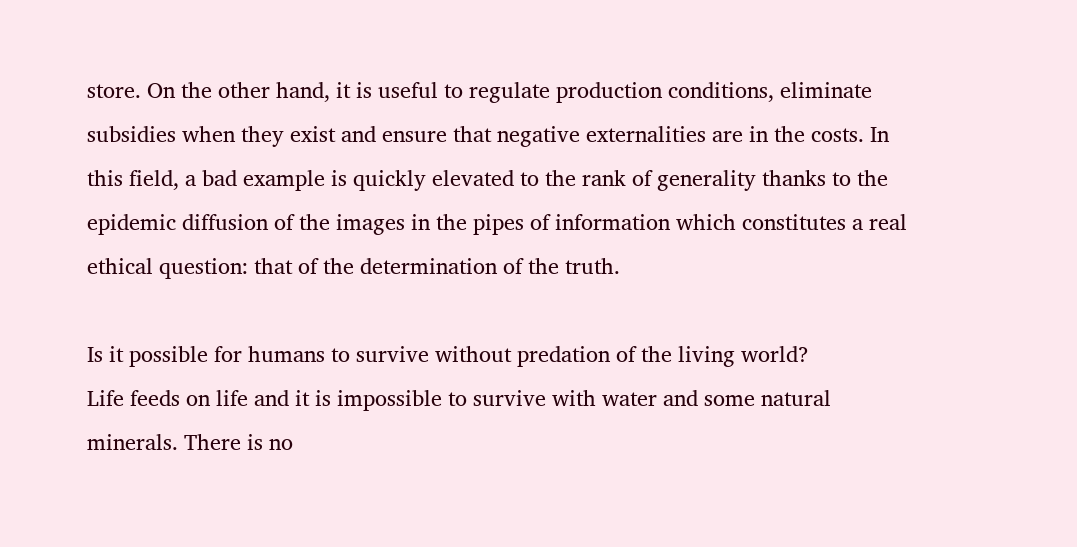store. On the other hand, it is useful to regulate production conditions, eliminate subsidies when they exist and ensure that negative externalities are in the costs. In this field, a bad example is quickly elevated to the rank of generality thanks to the epidemic diffusion of the images in the pipes of information which constitutes a real ethical question: that of the determination of the truth.

Is it possible for humans to survive without predation of the living world?
Life feeds on life and it is impossible to survive with water and some natural minerals. There is no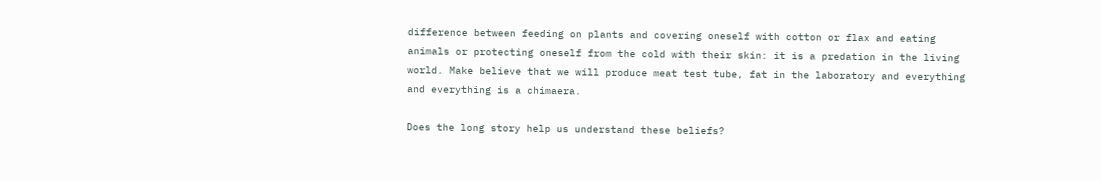difference between feeding on plants and covering oneself with cotton or flax and eating animals or protecting oneself from the cold with their skin: it is a predation in the living world. Make believe that we will produce meat test tube, fat in the laboratory and everything and everything is a chimaera.

Does the long story help us understand these beliefs?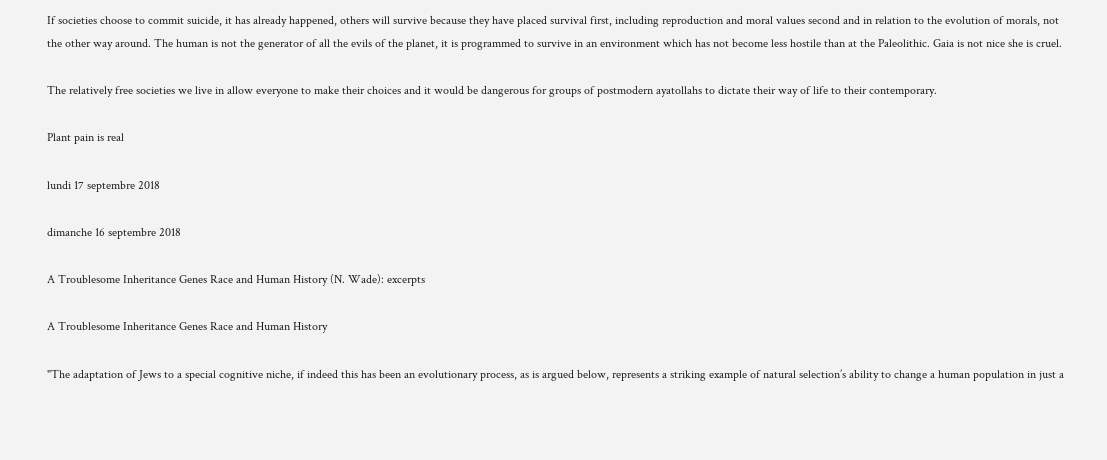If societies choose to commit suicide, it has already happened, others will survive because they have placed survival first, including reproduction and moral values second and in relation to the evolution of morals, not the other way around. The human is not the generator of all the evils of the planet, it is programmed to survive in an environment which has not become less hostile than at the Paleolithic. Gaia is not nice she is cruel.

The relatively free societies we live in allow everyone to make their choices and it would be dangerous for groups of postmodern ayatollahs to dictate their way of life to their contemporary.

Plant pain is real

lundi 17 septembre 2018

dimanche 16 septembre 2018

A Troublesome Inheritance Genes Race and Human History (N. Wade): excerpts

A Troublesome Inheritance Genes Race and Human History

"The adaptation of Jews to a special cognitive niche, if indeed this has been an evolutionary process, as is argued below, represents a striking example of natural selection’s ability to change a human population in just a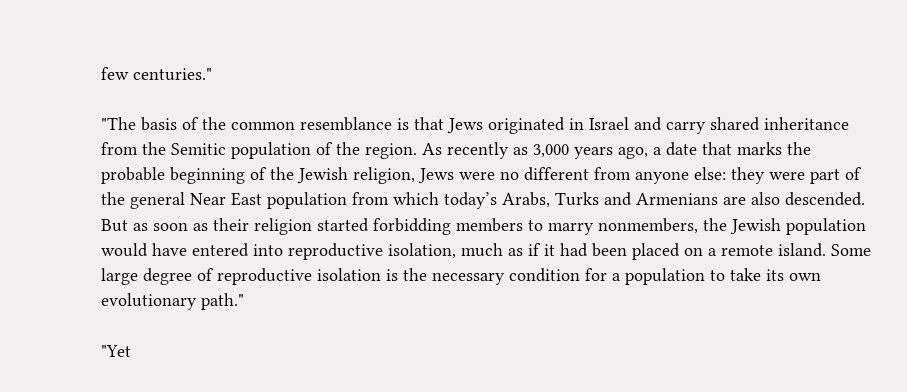few centuries."

"The basis of the common resemblance is that Jews originated in Israel and carry shared inheritance from the Semitic population of the region. As recently as 3,000 years ago, a date that marks the probable beginning of the Jewish religion, Jews were no different from anyone else: they were part of the general Near East population from which today’s Arabs, Turks and Armenians are also descended. But as soon as their religion started forbidding members to marry nonmembers, the Jewish population would have entered into reproductive isolation, much as if it had been placed on a remote island. Some large degree of reproductive isolation is the necessary condition for a population to take its own evolutionary path."

"Yet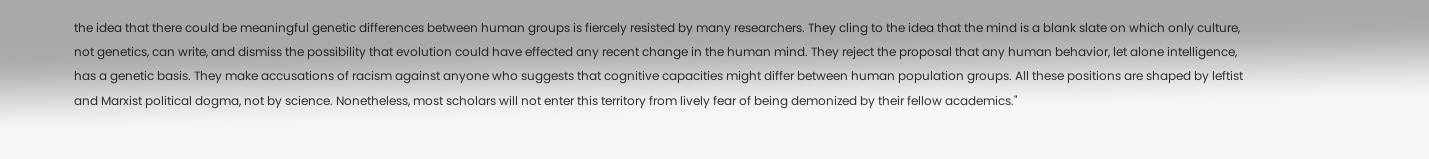the idea that there could be meaningful genetic differences between human groups is fiercely resisted by many researchers. They cling to the idea that the mind is a blank slate on which only culture, not genetics, can write, and dismiss the possibility that evolution could have effected any recent change in the human mind. They reject the proposal that any human behavior, let alone intelligence, has a genetic basis. They make accusations of racism against anyone who suggests that cognitive capacities might differ between human population groups. All these positions are shaped by leftist and Marxist political dogma, not by science. Nonetheless, most scholars will not enter this territory from lively fear of being demonized by their fellow academics."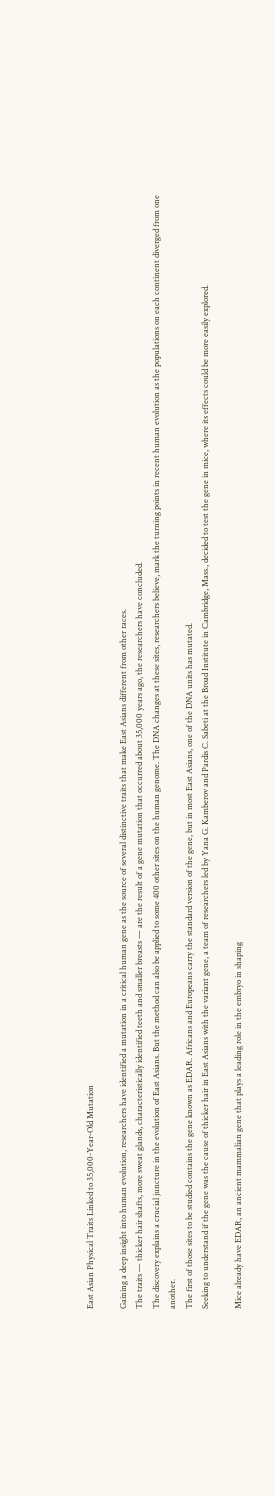East Asian Physical Traits Linked to 35,000-Year-Old Mutation

Gaining a deep insight into human evolution, researchers have identified a mutation in a critical human gene as the source of several distinctive traits that make East Asians different from other races.
The traits — thicker hair shafts, more sweat glands, characteristically identified teeth and smaller breasts — are the result of a gene mutation that occurred about 35,000 years ago, the researchers have concluded.
The discovery explains a crucial juncture in the evolution of East Asians. But the method can also be applied to some 400 other sites on the human genome. The DNA changes at these sites, researchers believe, mark the turning points in recent human evolution as the populations on each continent diverged from one another.
The first of those sites to be studied contains the gene known as EDAR. Africans and Europeans carry the standard version of the gene, but in most East Asians, one of the DNA units has mutated.
Seeking to understand if the gene was the cause of thicker hair in East Asians with the variant gene, a team of researchers led by Yana G. Kamberov and Pardis C. Sabeti at the Broad Institute in Cambridge, Mass., decided to test the gene in mice, where its effects could be more easily explored.

Mice already have EDAR, an ancient mammalian gene that plays a leading role in the embryo in shaping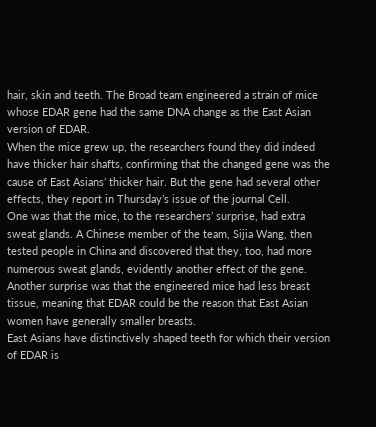hair, skin and teeth. The Broad team engineered a strain of mice whose EDAR gene had the same DNA change as the East Asian version of EDAR.
When the mice grew up, the researchers found they did indeed have thicker hair shafts, confirming that the changed gene was the cause of East Asians’ thicker hair. But the gene had several other effects, they report in Thursday’s issue of the journal Cell.
One was that the mice, to the researchers’ surprise, had extra sweat glands. A Chinese member of the team, Sijia Wang, then tested people in China and discovered that they, too, had more numerous sweat glands, evidently another effect of the gene.
Another surprise was that the engineered mice had less breast tissue, meaning that EDAR could be the reason that East Asian women have generally smaller breasts.
East Asians have distinctively shaped teeth for which their version of EDAR is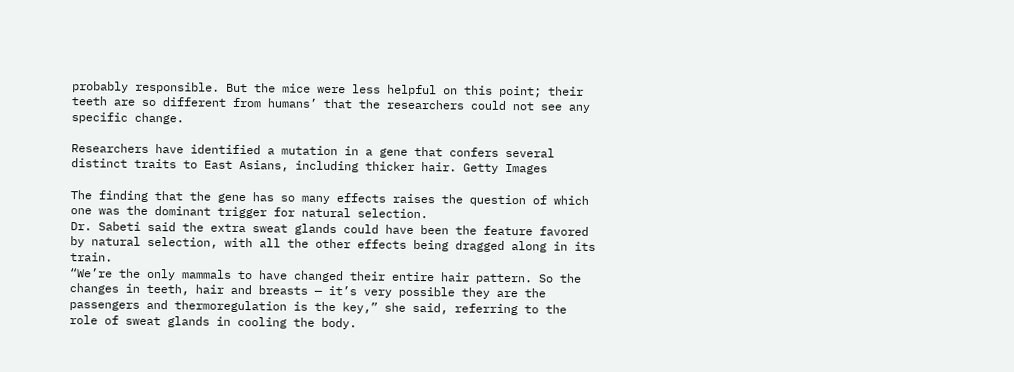probably responsible. But the mice were less helpful on this point; their teeth are so different from humans’ that the researchers could not see any specific change.

Researchers have identified a mutation in a gene that confers several distinct traits to East Asians, including thicker hair. Getty Images

The finding that the gene has so many effects raises the question of which one was the dominant trigger for natural selection.
Dr. Sabeti said the extra sweat glands could have been the feature favored by natural selection, with all the other effects being dragged along in its train.
“We’re the only mammals to have changed their entire hair pattern. So the changes in teeth, hair and breasts — it’s very possible they are the passengers and thermoregulation is the key,” she said, referring to the role of sweat glands in cooling the body.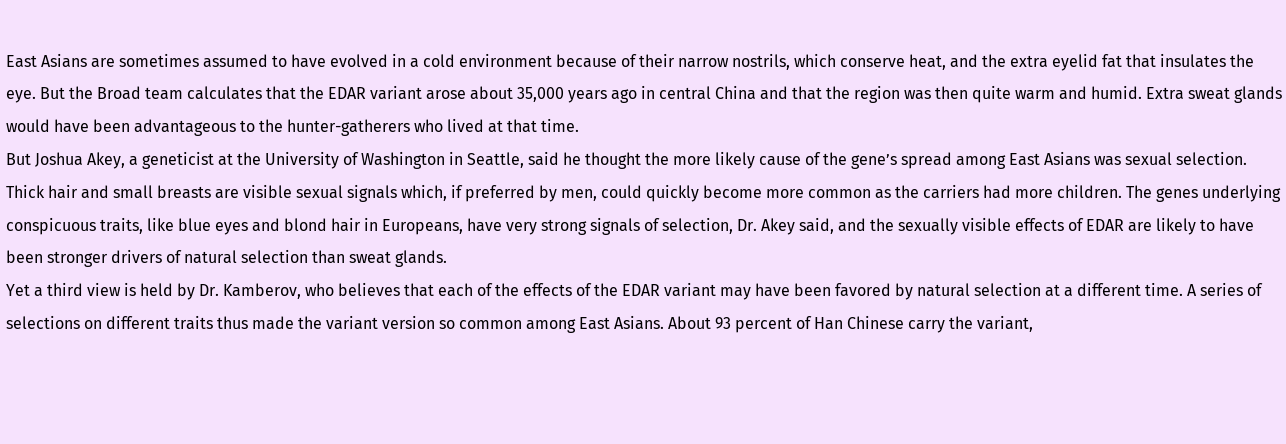East Asians are sometimes assumed to have evolved in a cold environment because of their narrow nostrils, which conserve heat, and the extra eyelid fat that insulates the eye. But the Broad team calculates that the EDAR variant arose about 35,000 years ago in central China and that the region was then quite warm and humid. Extra sweat glands would have been advantageous to the hunter-gatherers who lived at that time.
But Joshua Akey, a geneticist at the University of Washington in Seattle, said he thought the more likely cause of the gene’s spread among East Asians was sexual selection. Thick hair and small breasts are visible sexual signals which, if preferred by men, could quickly become more common as the carriers had more children. The genes underlying conspicuous traits, like blue eyes and blond hair in Europeans, have very strong signals of selection, Dr. Akey said, and the sexually visible effects of EDAR are likely to have been stronger drivers of natural selection than sweat glands.
Yet a third view is held by Dr. Kamberov, who believes that each of the effects of the EDAR variant may have been favored by natural selection at a different time. A series of selections on different traits thus made the variant version so common among East Asians. About 93 percent of Han Chinese carry the variant,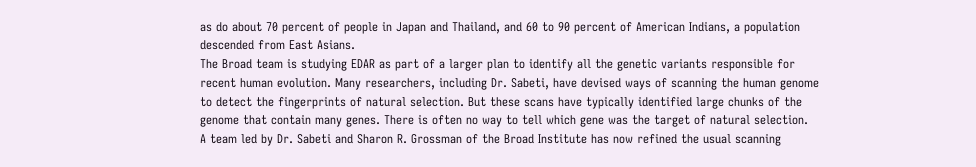as do about 70 percent of people in Japan and Thailand, and 60 to 90 percent of American Indians, a population descended from East Asians.
The Broad team is studying EDAR as part of a larger plan to identify all the genetic variants responsible for recent human evolution. Many researchers, including Dr. Sabeti, have devised ways of scanning the human genome to detect the fingerprints of natural selection. But these scans have typically identified large chunks of the genome that contain many genes. There is often no way to tell which gene was the target of natural selection.
A team led by Dr. Sabeti and Sharon R. Grossman of the Broad Institute has now refined the usual scanning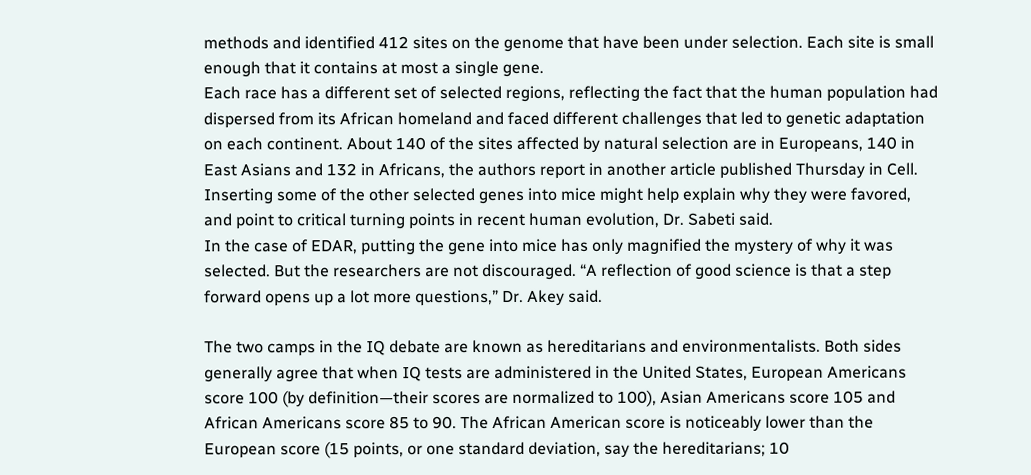methods and identified 412 sites on the genome that have been under selection. Each site is small enough that it contains at most a single gene.
Each race has a different set of selected regions, reflecting the fact that the human population had dispersed from its African homeland and faced different challenges that led to genetic adaptation on each continent. About 140 of the sites affected by natural selection are in Europeans, 140 in East Asians and 132 in Africans, the authors report in another article published Thursday in Cell.
Inserting some of the other selected genes into mice might help explain why they were favored, and point to critical turning points in recent human evolution, Dr. Sabeti said.
In the case of EDAR, putting the gene into mice has only magnified the mystery of why it was selected. But the researchers are not discouraged. “A reflection of good science is that a step forward opens up a lot more questions,” Dr. Akey said.

The two camps in the IQ debate are known as hereditarians and environmentalists. Both sides generally agree that when IQ tests are administered in the United States, European Americans score 100 (by definition—their scores are normalized to 100), Asian Americans score 105 and African Americans score 85 to 90. The African American score is noticeably lower than the European score (15 points, or one standard deviation, say the hereditarians; 10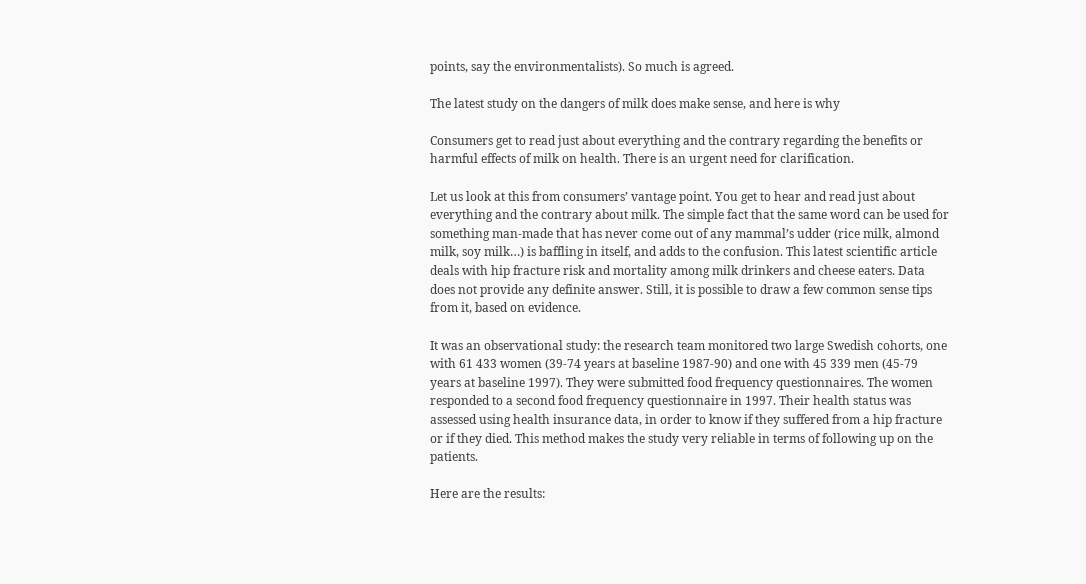points, say the environmentalists). So much is agreed.

The latest study on the dangers of milk does make sense, and here is why

Consumers get to read just about everything and the contrary regarding the benefits or harmful effects of milk on health. There is an urgent need for clarification.

Let us look at this from consumers’ vantage point. You get to hear and read just about everything and the contrary about milk. The simple fact that the same word can be used for something man-made that has never come out of any mammal’s udder (rice milk, almond milk, soy milk…) is baffling in itself, and adds to the confusion. This latest scientific article deals with hip fracture risk and mortality among milk drinkers and cheese eaters. Data does not provide any definite answer. Still, it is possible to draw a few common sense tips from it, based on evidence.

It was an observational study: the research team monitored two large Swedish cohorts, one with 61 433 women (39-74 years at baseline 1987-90) and one with 45 339 men (45-79 years at baseline 1997). They were submitted food frequency questionnaires. The women responded to a second food frequency questionnaire in 1997. Their health status was assessed using health insurance data, in order to know if they suffered from a hip fracture or if they died. This method makes the study very reliable in terms of following up on the patients.

Here are the results: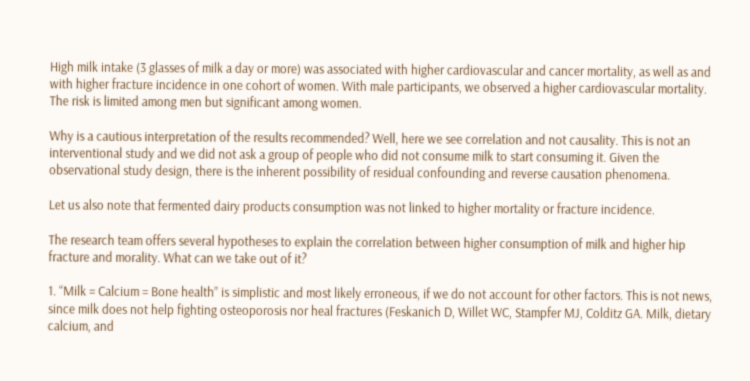High milk intake (3 glasses of milk a day or more) was associated with higher cardiovascular and cancer mortality, as well as and with higher fracture incidence in one cohort of women. With male participants, we observed a higher cardiovascular mortality. The risk is limited among men but significant among women.

Why is a cautious interpretation of the results recommended? Well, here we see correlation and not causality. This is not an interventional study and we did not ask a group of people who did not consume milk to start consuming it. Given the observational study design, there is the inherent possibility of residual confounding and reverse causation phenomena.

Let us also note that fermented dairy products consumption was not linked to higher mortality or fracture incidence.

The research team offers several hypotheses to explain the correlation between higher consumption of milk and higher hip fracture and morality. What can we take out of it?

1. “Milk = Calcium = Bone health” is simplistic and most likely erroneous, if we do not account for other factors. This is not news, since milk does not help fighting osteoporosis nor heal fractures (Feskanich D, Willet WC, Stampfer MJ, Colditz GA. Milk, dietary calcium, and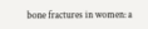bone fractures in women: a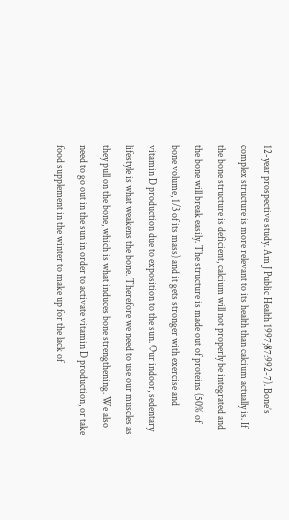12-year prospective study. Am J Public Health 1997;87:992-7). Bone’s complex structure is more relevant to its health than calcium actually is. If the bone structure is deficient, calcium will not properly be integrated and the bone will break easily. The structure is made out of proteins (50% of bone volume, 1/3 of its mass) and it gets stronger with exercise and vitamin D production due to exposition to the sun. Our indoor, sedentary lifestyle is what weakens the bone. Therefore we need to use our muscles as they pull on the bone, which is what induces bone strengthening. We also need to go out in the sun in order to activate vitamin D production, or take food supplement in the winter to make up for the lack of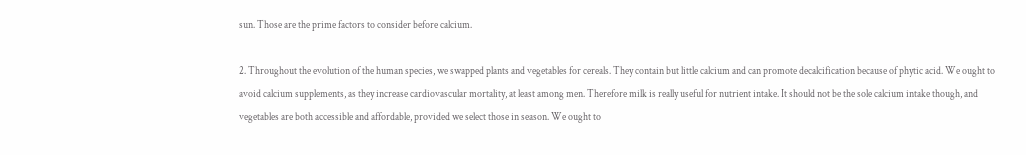sun. Those are the prime factors to consider before calcium.

2. Throughout the evolution of the human species, we swapped plants and vegetables for cereals. They contain but little calcium and can promote decalcification because of phytic acid. We ought to avoid calcium supplements, as they increase cardiovascular mortality, at least among men. Therefore milk is really useful for nutrient intake. It should not be the sole calcium intake though, and vegetables are both accessible and affordable, provided we select those in season. We ought to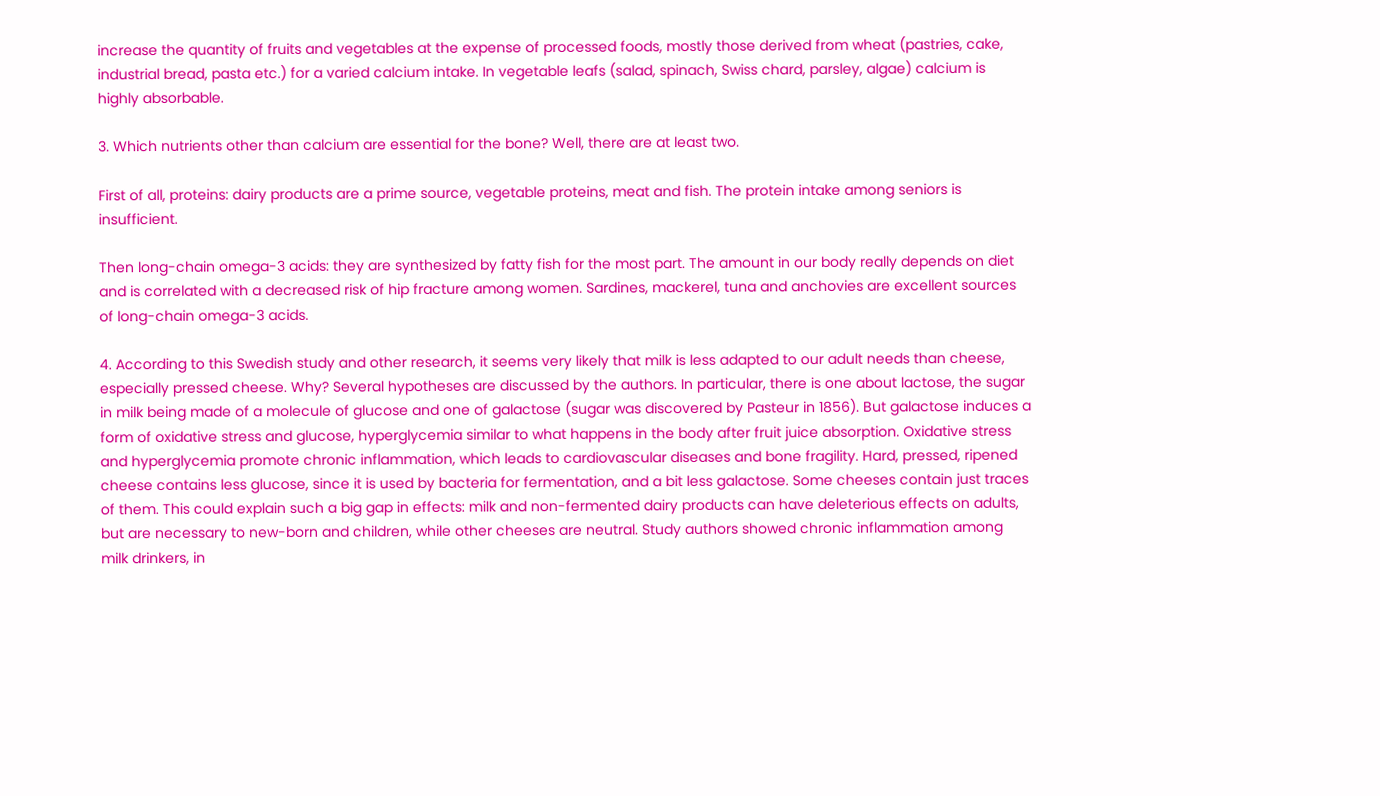increase the quantity of fruits and vegetables at the expense of processed foods, mostly those derived from wheat (pastries, cake, industrial bread, pasta etc.) for a varied calcium intake. In vegetable leafs (salad, spinach, Swiss chard, parsley, algae) calcium is highly absorbable.

3. Which nutrients other than calcium are essential for the bone? Well, there are at least two.

First of all, proteins: dairy products are a prime source, vegetable proteins, meat and fish. The protein intake among seniors is insufficient.

Then long-chain omega-3 acids: they are synthesized by fatty fish for the most part. The amount in our body really depends on diet and is correlated with a decreased risk of hip fracture among women. Sardines, mackerel, tuna and anchovies are excellent sources of long-chain omega-3 acids.

4. According to this Swedish study and other research, it seems very likely that milk is less adapted to our adult needs than cheese, especially pressed cheese. Why? Several hypotheses are discussed by the authors. In particular, there is one about lactose, the sugar in milk being made of a molecule of glucose and one of galactose (sugar was discovered by Pasteur in 1856). But galactose induces a form of oxidative stress and glucose, hyperglycemia similar to what happens in the body after fruit juice absorption. Oxidative stress and hyperglycemia promote chronic inflammation, which leads to cardiovascular diseases and bone fragility. Hard, pressed, ripened cheese contains less glucose, since it is used by bacteria for fermentation, and a bit less galactose. Some cheeses contain just traces of them. This could explain such a big gap in effects: milk and non-fermented dairy products can have deleterious effects on adults, but are necessary to new-born and children, while other cheeses are neutral. Study authors showed chronic inflammation among milk drinkers, in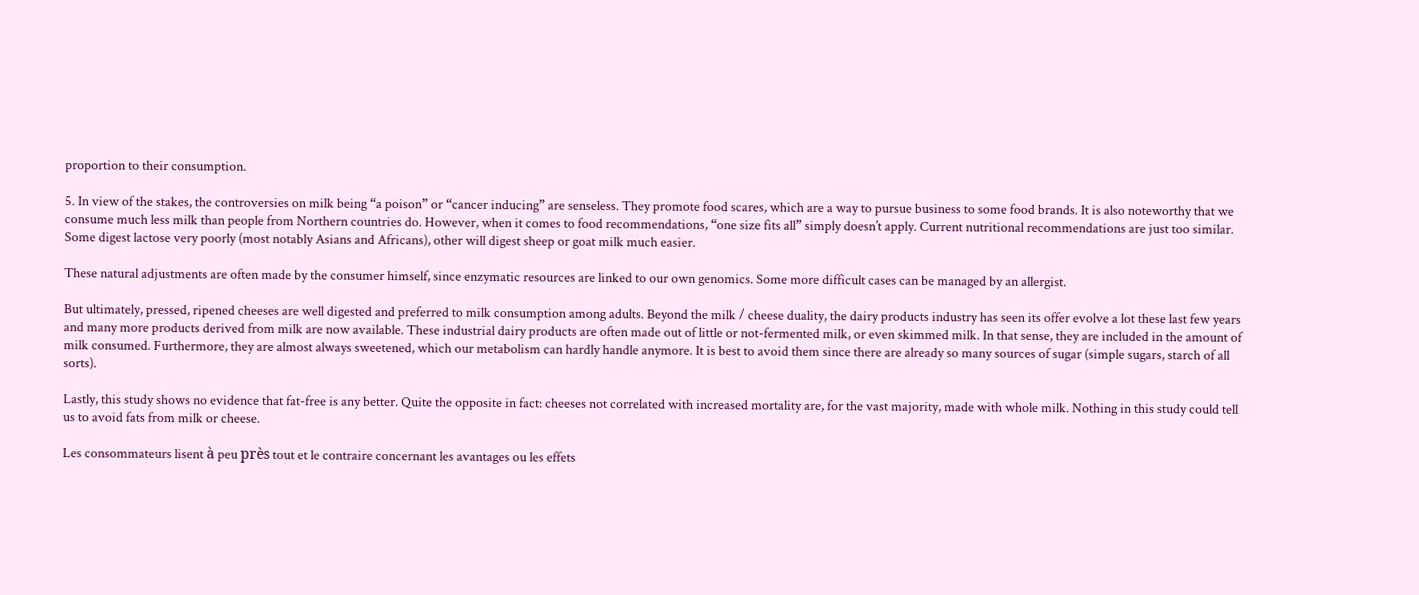proportion to their consumption.

5. In view of the stakes, the controversies on milk being “a poison” or “cancer inducing” are senseless. They promote food scares, which are a way to pursue business to some food brands. It is also noteworthy that we consume much less milk than people from Northern countries do. However, when it comes to food recommendations, “one size fits all” simply doesn’t apply. Current nutritional recommendations are just too similar. Some digest lactose very poorly (most notably Asians and Africans), other will digest sheep or goat milk much easier.

These natural adjustments are often made by the consumer himself, since enzymatic resources are linked to our own genomics. Some more difficult cases can be managed by an allergist.

But ultimately, pressed, ripened cheeses are well digested and preferred to milk consumption among adults. Beyond the milk / cheese duality, the dairy products industry has seen its offer evolve a lot these last few years and many more products derived from milk are now available. These industrial dairy products are often made out of little or not-fermented milk, or even skimmed milk. In that sense, they are included in the amount of milk consumed. Furthermore, they are almost always sweetened, which our metabolism can hardly handle anymore. It is best to avoid them since there are already so many sources of sugar (simple sugars, starch of all sorts).

Lastly, this study shows no evidence that fat-free is any better. Quite the opposite in fact: cheeses not correlated with increased mortality are, for the vast majority, made with whole milk. Nothing in this study could tell us to avoid fats from milk or cheese.

Les consommateurs lisent à peu près tout et le contraire concernant les avantages ou les effets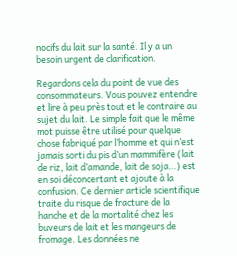nocifs du lait sur la santé. Il y a un besoin urgent de clarification.

Regardons cela du point de vue des consommateurs. Vous pouvez entendre et lire à peu près tout et le contraire au sujet du lait. Le simple fait que le même mot puisse être utilisé pour quelque chose fabriqué par l’homme et qui n’est jamais sorti du pis d’un mammifère (lait de riz, lait d’amande, lait de soja…) est en soi déconcertant et ajoute à la confusion. Ce dernier article scientifique traite du risque de fracture de la hanche et de la mortalité chez les buveurs de lait et les mangeurs de fromage. Les données ne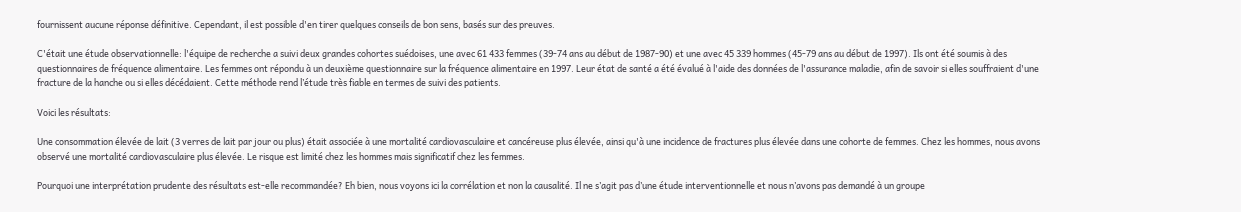fournissent aucune réponse définitive. Cependant, il est possible d'en tirer quelques conseils de bon sens, basés sur des preuves.

C'était une étude observationnelle: l'équipe de recherche a suivi deux grandes cohortes suédoises, une avec 61 433 femmes (39-74 ans au début de 1987-90) et une avec 45 339 hommes (45-79 ans au début de 1997). Ils ont été soumis à des questionnaires de fréquence alimentaire. Les femmes ont répondu à un deuxième questionnaire sur la fréquence alimentaire en 1997. Leur état de santé a été évalué à l'aide des données de l'assurance maladie, afin de savoir si elles souffraient d'une fracture de la hanche ou si elles décédaient. Cette méthode rend l’étude très fiable en termes de suivi des patients.

Voici les résultats:

Une consommation élevée de lait (3 verres de lait par jour ou plus) était associée à une mortalité cardiovasculaire et cancéreuse plus élevée, ainsi qu'à une incidence de fractures plus élevée dans une cohorte de femmes. Chez les hommes, nous avons observé une mortalité cardiovasculaire plus élevée. Le risque est limité chez les hommes mais significatif chez les femmes.

Pourquoi une interprétation prudente des résultats est-elle recommandée? Eh bien, nous voyons ici la corrélation et non la causalité. Il ne s’agit pas d’une étude interventionnelle et nous n’avons pas demandé à un groupe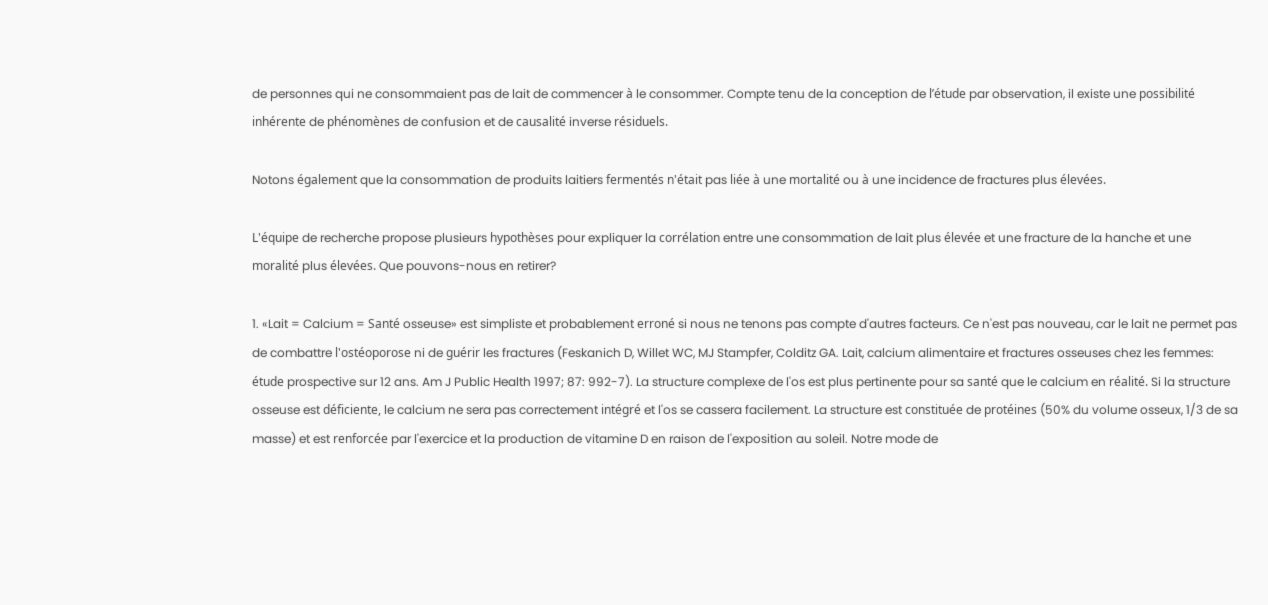de personnes qui ne consommaient pas de lait de commencer à le consommer. Compte tenu de la conception de l’étude par observation, il existe une possibilité inhérente de phénomènes de confusion et de causalité inverse résiduels.

Notons également que la consommation de produits laitiers fermentés n'était pas liée à une mortalité ou à une incidence de fractures plus élevées.

L'équipe de recherche propose plusieurs hypothèses pour expliquer la corrélation entre une consommation de lait plus élevée et une fracture de la hanche et une moralité plus élevées. Que pouvons-nous en retirer?

1. «Lait = Calcium = Santé osseuse» est simpliste et probablement erroné si nous ne tenons pas compte d'autres facteurs. Ce n'est pas nouveau, car le lait ne permet pas de combattre l'ostéoporose ni de guérir les fractures (Feskanich D, Willet WC, MJ Stampfer, Colditz GA. Lait, calcium alimentaire et fractures osseuses chez les femmes: étude prospective sur 12 ans. Am J Public Health 1997; 87: 992-7). La structure complexe de l'os est plus pertinente pour sa santé que le calcium en réalité. Si la structure osseuse est déficiente, le calcium ne sera pas correctement intégré et l'os se cassera facilement. La structure est constituée de protéines (50% du volume osseux, 1/3 de sa masse) et est renforcée par l'exercice et la production de vitamine D en raison de l'exposition au soleil. Notre mode de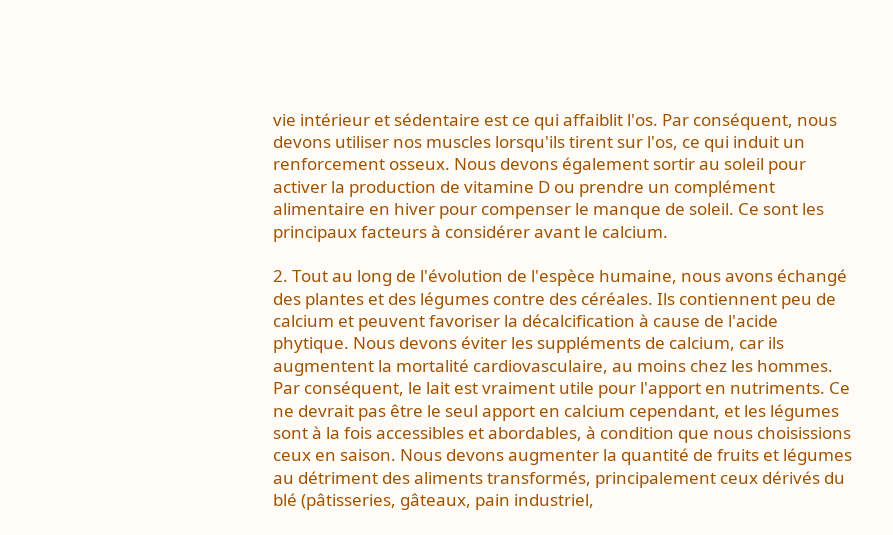vie intérieur et sédentaire est ce qui affaiblit l'os. Par conséquent, nous devons utiliser nos muscles lorsqu'ils tirent sur l'os, ce qui induit un renforcement osseux. Nous devons également sortir au soleil pour activer la production de vitamine D ou prendre un complément alimentaire en hiver pour compenser le manque de soleil. Ce sont les principaux facteurs à considérer avant le calcium.

2. Tout au long de l'évolution de l'espèce humaine, nous avons échangé des plantes et des légumes contre des céréales. Ils contiennent peu de calcium et peuvent favoriser la décalcification à cause de l'acide phytique. Nous devons éviter les suppléments de calcium, car ils augmentent la mortalité cardiovasculaire, au moins chez les hommes. Par conséquent, le lait est vraiment utile pour l'apport en nutriments. Ce ne devrait pas être le seul apport en calcium cependant, et les légumes sont à la fois accessibles et abordables, à condition que nous choisissions ceux en saison. Nous devons augmenter la quantité de fruits et légumes au détriment des aliments transformés, principalement ceux dérivés du blé (pâtisseries, gâteaux, pain industriel,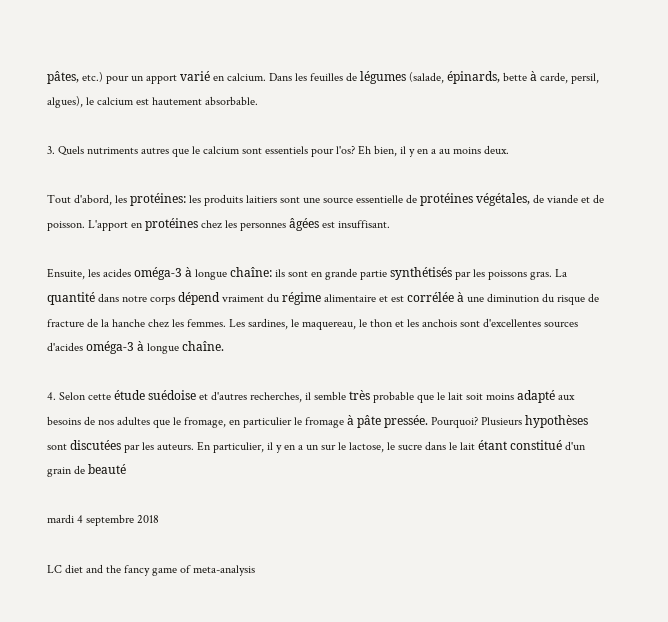pâtes, etc.) pour un apport varié en calcium. Dans les feuilles de légumes (salade, épinards, bette à carde, persil, algues), le calcium est hautement absorbable.

3. Quels nutriments autres que le calcium sont essentiels pour l'os? Eh bien, il y en a au moins deux.

Tout d'abord, les protéines: les produits laitiers sont une source essentielle de protéines végétales, de viande et de poisson. L'apport en protéines chez les personnes âgées est insuffisant.

Ensuite, les acides oméga-3 à longue chaîne: ils sont en grande partie synthétisés par les poissons gras. La quantité dans notre corps dépend vraiment du régime alimentaire et est corrélée à une diminution du risque de fracture de la hanche chez les femmes. Les sardines, le maquereau, le thon et les anchois sont d'excellentes sources d'acides oméga-3 à longue chaîne.

4. Selon cette étude suédoise et d'autres recherches, il semble très probable que le lait soit moins adapté aux besoins de nos adultes que le fromage, en particulier le fromage à pâte pressée. Pourquoi? Plusieurs hypothèses sont discutées par les auteurs. En particulier, il y en a un sur le lactose, le sucre dans le lait étant constitué d'un grain de beauté

mardi 4 septembre 2018

LC diet and the fancy game of meta-analysis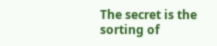The secret is the sorting of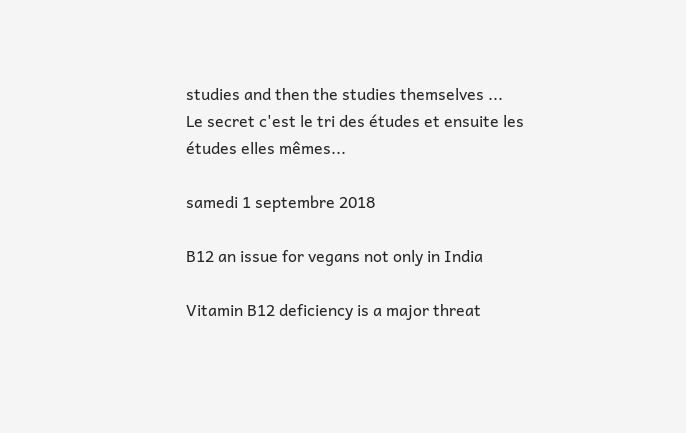studies and then the studies themselves ...
Le secret c'est le tri des études et ensuite les études elles mêmes...

samedi 1 septembre 2018

B12 an issue for vegans not only in India

Vitamin B12 deficiency is a major threat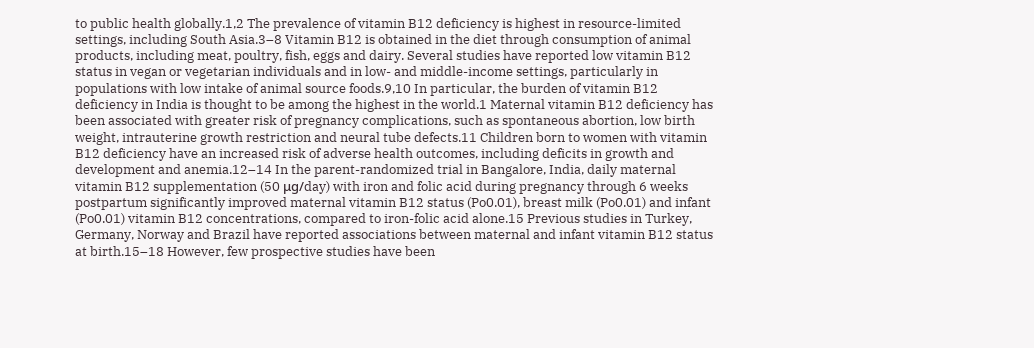to public health globally.1,2 The prevalence of vitamin B12 deficiency is highest in resource-limited settings, including South Asia.3–8 Vitamin B12 is obtained in the diet through consumption of animal products, including meat, poultry, fish, eggs and dairy. Several studies have reported low vitamin B12 status in vegan or vegetarian individuals and in low- and middle-income settings, particularly in populations with low intake of animal source foods.9,10 In particular, the burden of vitamin B12 deficiency in India is thought to be among the highest in the world.1 Maternal vitamin B12 deficiency has been associated with greater risk of pregnancy complications, such as spontaneous abortion, low birth weight, intrauterine growth restriction and neural tube defects.11 Children born to women with vitamin B12 deficiency have an increased risk of adverse health outcomes, including deficits in growth and development and anemia.12–14 In the parent-randomized trial in Bangalore, India, daily maternal vitamin B12 supplementation (50 μg/day) with iron and folic acid during pregnancy through 6 weeks postpartum significantly improved maternal vitamin B12 status (Po0.01), breast milk (Po0.01) and infant (Po0.01) vitamin B12 concentrations, compared to iron-folic acid alone.15 Previous studies in Turkey, Germany, Norway and Brazil have reported associations between maternal and infant vitamin B12 status at birth.15–18 However, few prospective studies have been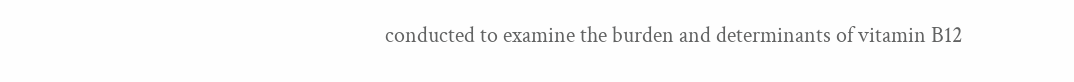conducted to examine the burden and determinants of vitamin B12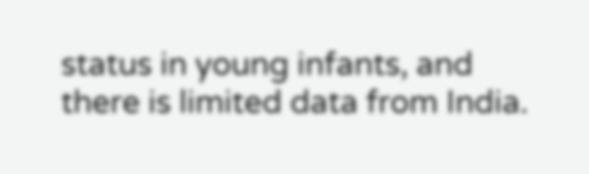status in young infants, and there is limited data from India.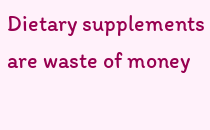Dietary supplements are waste of money